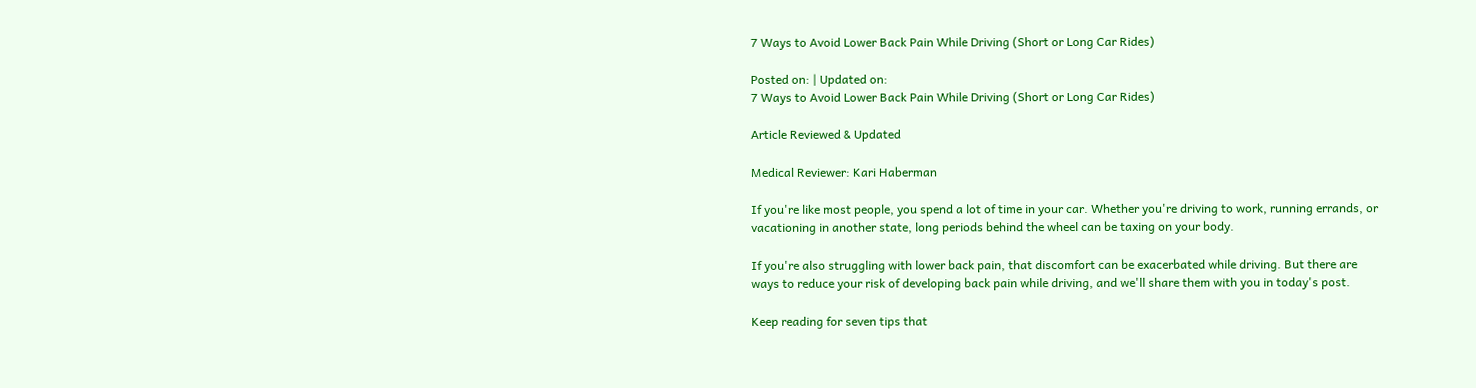7 Ways to Avoid Lower Back Pain While Driving (Short or Long Car Rides)

Posted on: | Updated on:
7 Ways to Avoid Lower Back Pain While Driving (Short or Long Car Rides)

Article Reviewed & Updated

Medical Reviewer: Kari Haberman

If you're like most people, you spend a lot of time in your car. Whether you're driving to work, running errands, or vacationing in another state, long periods behind the wheel can be taxing on your body.

If you're also struggling with lower back pain, that discomfort can be exacerbated while driving. But there are ways to reduce your risk of developing back pain while driving, and we'll share them with you in today's post.

Keep reading for seven tips that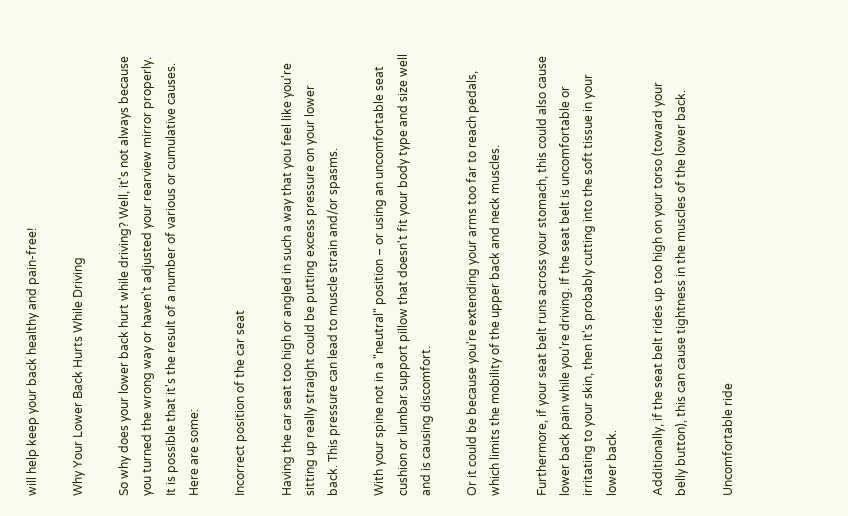will help keep your back healthy and pain-free!

Why Your Lower Back Hurts While Driving

So why does your lower back hurt while driving? Well, it's not always because you turned the wrong way or haven't adjusted your rearview mirror properly. It is possible that it's the result of a number of various or cumulative causes. Here are some:

Incorrect position of the car seat

Having the car seat too high or angled in such a way that you feel like you're sitting up really straight could be putting excess pressure on your lower back. This pressure can lead to muscle strain and/or spasms.

With your spine not in a "neutral" position – or using an uncomfortable seat cushion or lumbar support pillow that doesn't fit your body type and size well and is causing discomfort.

Or it could be because you're extending your arms too far to reach pedals, which limits the mobility of the upper back and neck muscles.

Furthermore, if your seat belt runs across your stomach, this could also cause lower back pain while you're driving. If the seat belt is uncomfortable or irritating to your skin, then it's probably cutting into the soft tissue in your lower back.

Additionally, if the seat belt rides up too high on your torso (toward your belly button), this can cause tightness in the muscles of the lower back.

Uncomfortable ride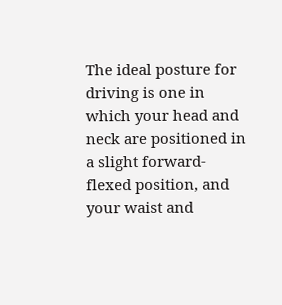The ideal posture for driving is one in which your head and neck are positioned in a slight forward-flexed position, and your waist and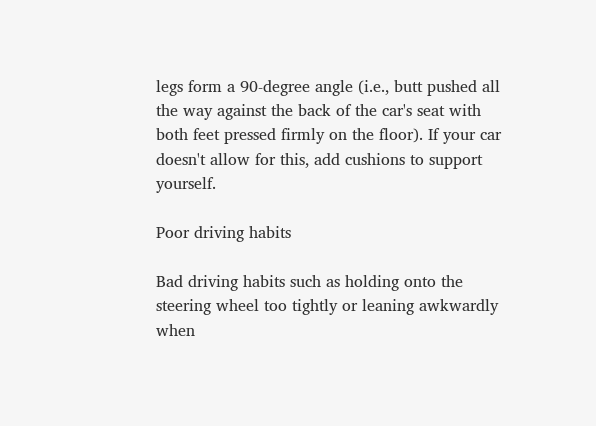legs form a 90-degree angle (i.e., butt pushed all the way against the back of the car's seat with both feet pressed firmly on the floor). If your car doesn't allow for this, add cushions to support yourself.

Poor driving habits

Bad driving habits such as holding onto the steering wheel too tightly or leaning awkwardly when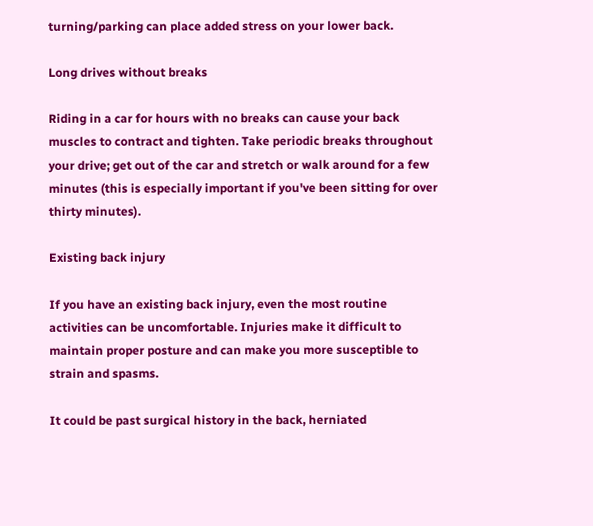turning/parking can place added stress on your lower back.

Long drives without breaks

Riding in a car for hours with no breaks can cause your back muscles to contract and tighten. Take periodic breaks throughout your drive; get out of the car and stretch or walk around for a few minutes (this is especially important if you've been sitting for over thirty minutes).

Existing back injury

If you have an existing back injury, even the most routine activities can be uncomfortable. Injuries make it difficult to maintain proper posture and can make you more susceptible to strain and spasms.

It could be past surgical history in the back, herniated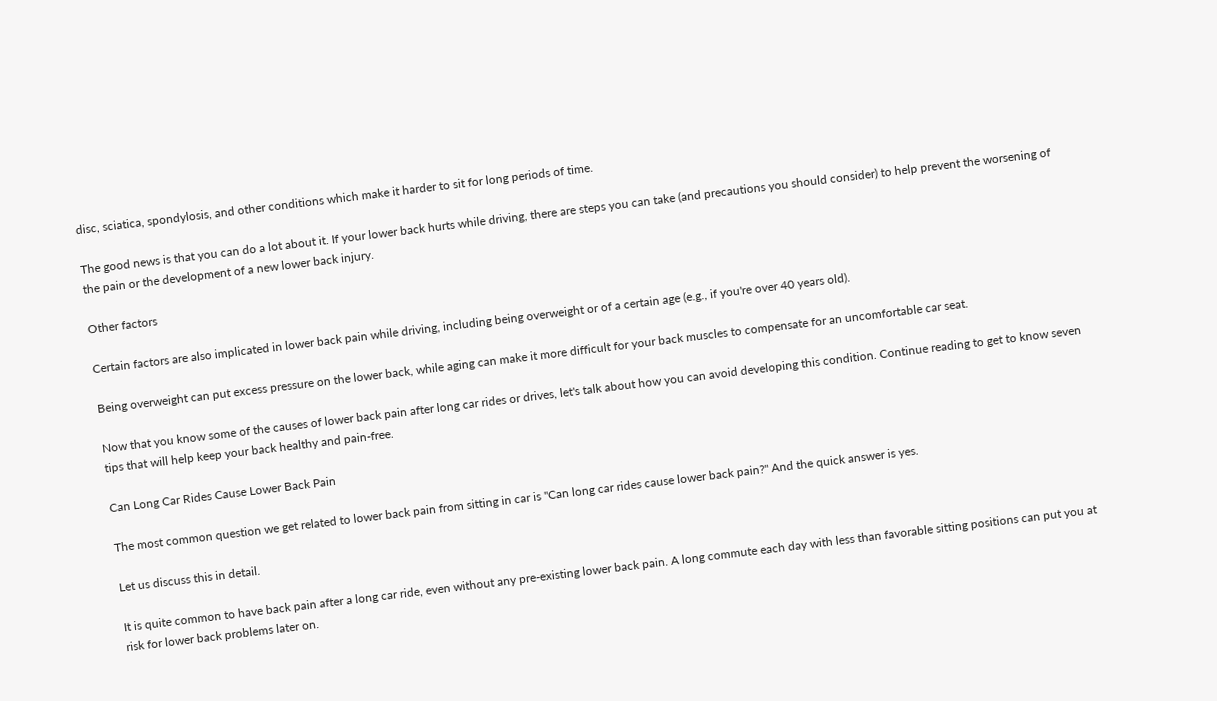disc, sciatica, spondylosis, and other conditions which make it harder to sit for long periods of time.

The good news is that you can do a lot about it. If your lower back hurts while driving, there are steps you can take (and precautions you should consider) to help prevent the worsening of the pain or the development of a new lower back injury.

Other factors

Certain factors are also implicated in lower back pain while driving, including being overweight or of a certain age (e.g., if you're over 40 years old).

Being overweight can put excess pressure on the lower back, while aging can make it more difficult for your back muscles to compensate for an uncomfortable car seat.

Now that you know some of the causes of lower back pain after long car rides or drives, let's talk about how you can avoid developing this condition. Continue reading to get to know seven tips that will help keep your back healthy and pain-free.

Can Long Car Rides Cause Lower Back Pain

The most common question we get related to lower back pain from sitting in car is "Can long car rides cause lower back pain?" And the quick answer is yes.

Let us discuss this in detail.

It is quite common to have back pain after a long car ride, even without any pre-existing lower back pain. A long commute each day with less than favorable sitting positions can put you at risk for lower back problems later on.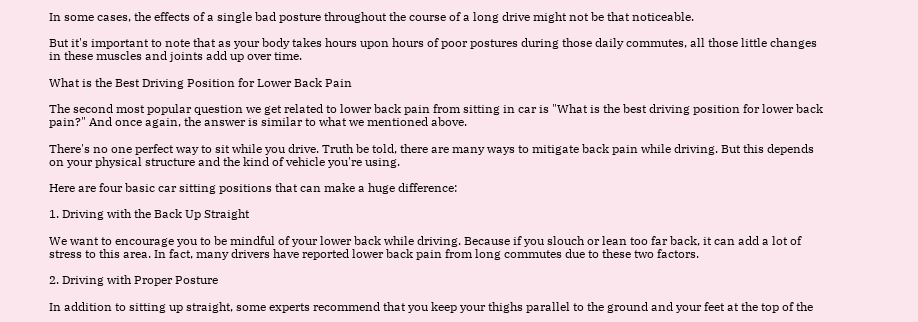In some cases, the effects of a single bad posture throughout the course of a long drive might not be that noticeable.

But it's important to note that as your body takes hours upon hours of poor postures during those daily commutes, all those little changes in these muscles and joints add up over time.

What is the Best Driving Position for Lower Back Pain

The second most popular question we get related to lower back pain from sitting in car is "What is the best driving position for lower back pain?" And once again, the answer is similar to what we mentioned above.

There's no one perfect way to sit while you drive. Truth be told, there are many ways to mitigate back pain while driving. But this depends on your physical structure and the kind of vehicle you're using.

Here are four basic car sitting positions that can make a huge difference:

1. Driving with the Back Up Straight

We want to encourage you to be mindful of your lower back while driving. Because if you slouch or lean too far back, it can add a lot of stress to this area. In fact, many drivers have reported lower back pain from long commutes due to these two factors.

2. Driving with Proper Posture

In addition to sitting up straight, some experts recommend that you keep your thighs parallel to the ground and your feet at the top of the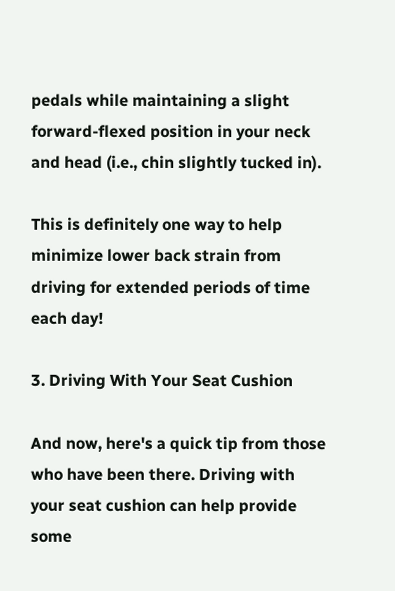pedals while maintaining a slight forward-flexed position in your neck and head (i.e., chin slightly tucked in).

This is definitely one way to help minimize lower back strain from driving for extended periods of time each day!

3. Driving With Your Seat Cushion

And now, here's a quick tip from those who have been there. Driving with your seat cushion can help provide some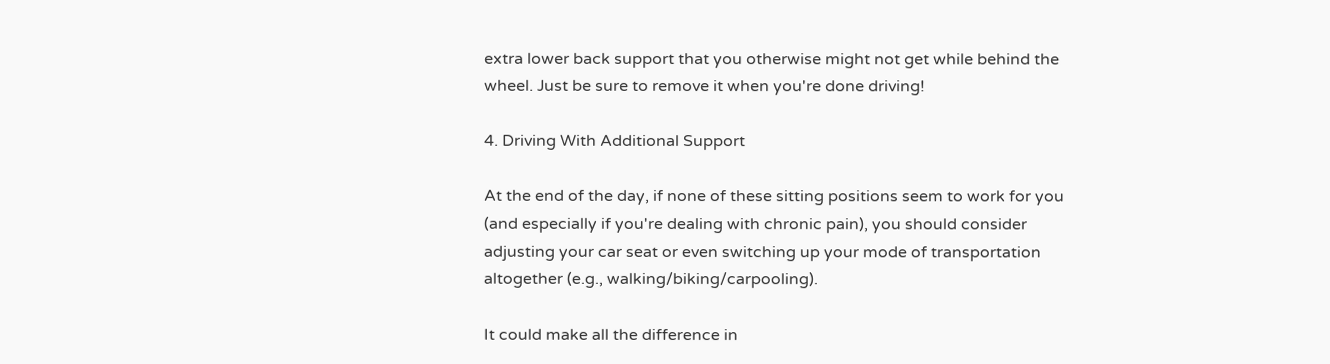extra lower back support that you otherwise might not get while behind the wheel. Just be sure to remove it when you're done driving!

4. Driving With Additional Support

At the end of the day, if none of these sitting positions seem to work for you (and especially if you're dealing with chronic pain), you should consider adjusting your car seat or even switching up your mode of transportation altogether (e.g., walking/biking/carpooling).

It could make all the difference in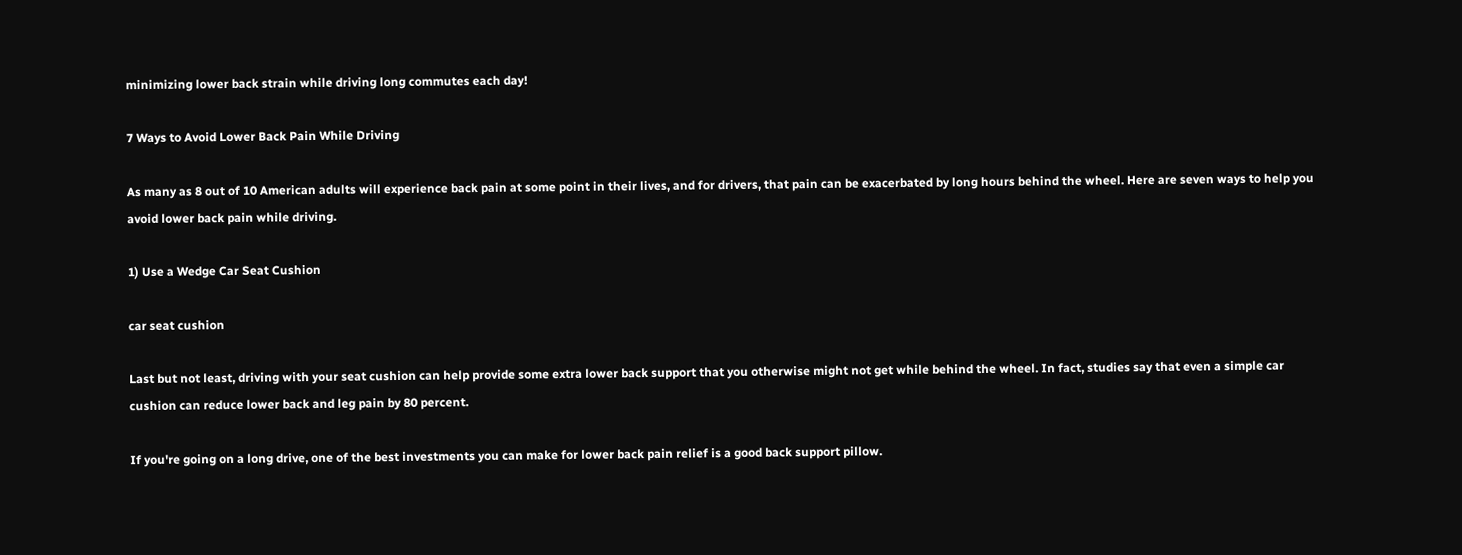minimizing lower back strain while driving long commutes each day!

7 Ways to Avoid Lower Back Pain While Driving

As many as 8 out of 10 American adults will experience back pain at some point in their lives, and for drivers, that pain can be exacerbated by long hours behind the wheel. Here are seven ways to help you avoid lower back pain while driving.

1) Use a Wedge Car Seat Cushion

car seat cushion

Last but not least, driving with your seat cushion can help provide some extra lower back support that you otherwise might not get while behind the wheel. In fact, studies say that even a simple car cushion can reduce lower back and leg pain by 80 percent.

If you're going on a long drive, one of the best investments you can make for lower back pain relief is a good back support pillow.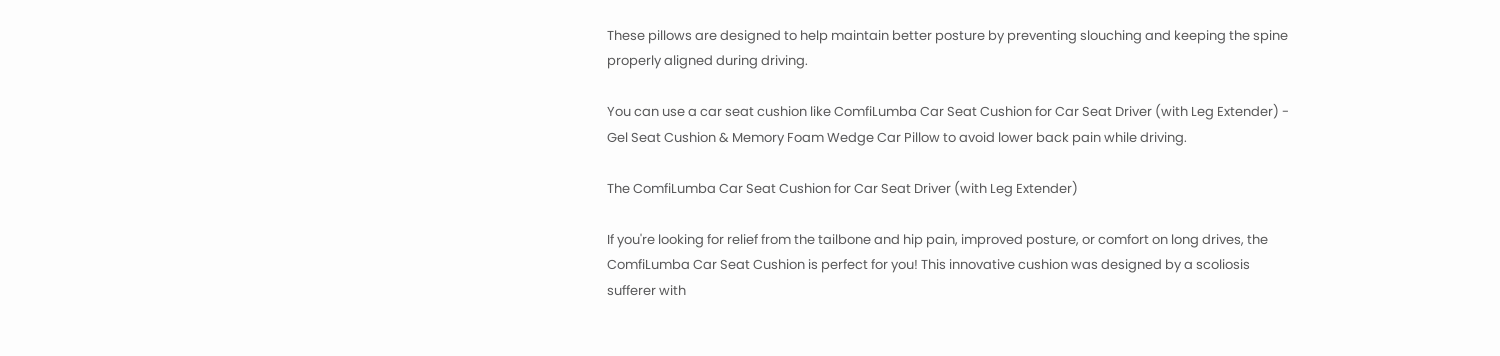These pillows are designed to help maintain better posture by preventing slouching and keeping the spine properly aligned during driving.

You can use a car seat cushion like ComfiLumba Car Seat Cushion for Car Seat Driver (with Leg Extender) - Gel Seat Cushion & Memory Foam Wedge Car Pillow to avoid lower back pain while driving.

The ComfiLumba Car Seat Cushion for Car Seat Driver (with Leg Extender)

If you're looking for relief from the tailbone and hip pain, improved posture, or comfort on long drives, the ComfiLumba Car Seat Cushion is perfect for you! This innovative cushion was designed by a scoliosis sufferer with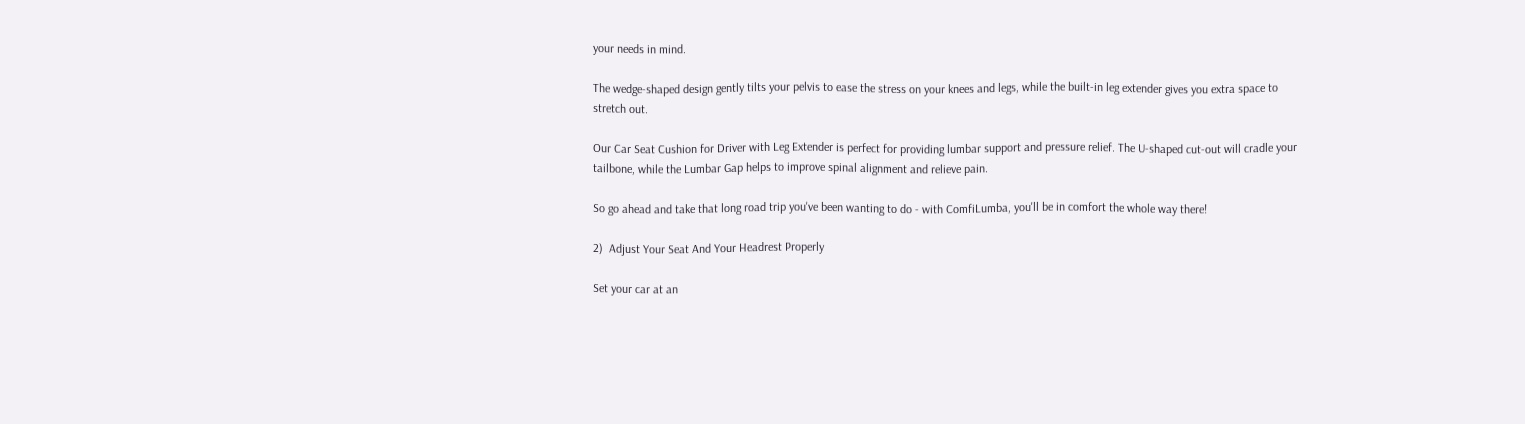your needs in mind.

The wedge-shaped design gently tilts your pelvis to ease the stress on your knees and legs, while the built-in leg extender gives you extra space to stretch out.

Our Car Seat Cushion for Driver with Leg Extender is perfect for providing lumbar support and pressure relief. The U-shaped cut-out will cradle your tailbone, while the Lumbar Gap helps to improve spinal alignment and relieve pain.

So go ahead and take that long road trip you've been wanting to do - with ComfiLumba, you'll be in comfort the whole way there!

2)  Adjust Your Seat And Your Headrest Properly

Set your car at an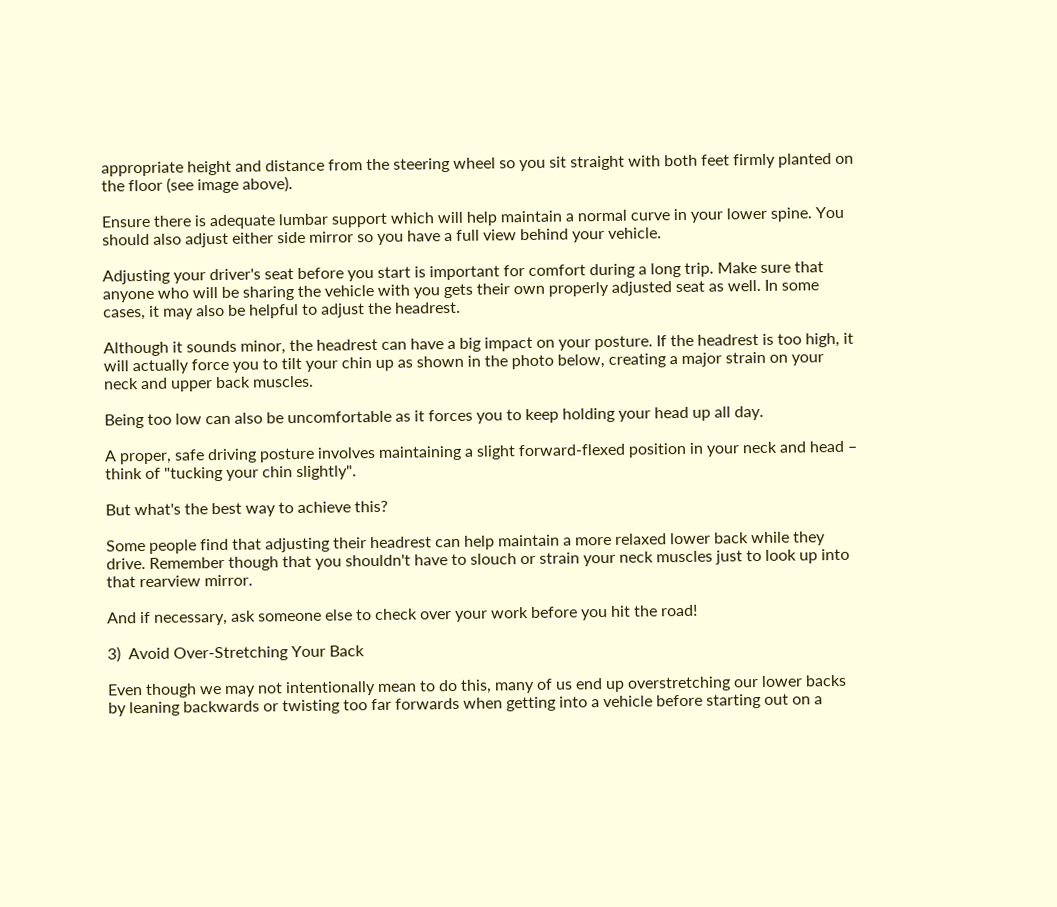appropriate height and distance from the steering wheel so you sit straight with both feet firmly planted on the floor (see image above).

Ensure there is adequate lumbar support which will help maintain a normal curve in your lower spine. You should also adjust either side mirror so you have a full view behind your vehicle.

Adjusting your driver's seat before you start is important for comfort during a long trip. Make sure that anyone who will be sharing the vehicle with you gets their own properly adjusted seat as well. In some cases, it may also be helpful to adjust the headrest.

Although it sounds minor, the headrest can have a big impact on your posture. If the headrest is too high, it will actually force you to tilt your chin up as shown in the photo below, creating a major strain on your neck and upper back muscles.

Being too low can also be uncomfortable as it forces you to keep holding your head up all day.

A proper, safe driving posture involves maintaining a slight forward-flexed position in your neck and head – think of "tucking your chin slightly".

But what's the best way to achieve this?

Some people find that adjusting their headrest can help maintain a more relaxed lower back while they drive. Remember though that you shouldn't have to slouch or strain your neck muscles just to look up into that rearview mirror.

And if necessary, ask someone else to check over your work before you hit the road!

3)  Avoid Over-Stretching Your Back

Even though we may not intentionally mean to do this, many of us end up overstretching our lower backs by leaning backwards or twisting too far forwards when getting into a vehicle before starting out on a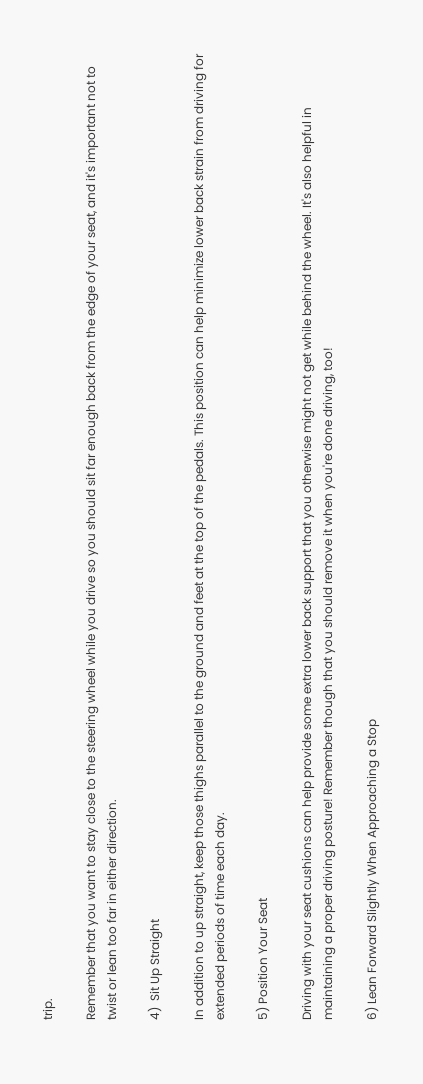trip.

Remember that you want to stay close to the steering wheel while you drive so you should sit far enough back from the edge of your seat, and it's important not to twist or lean too far in either direction.

4)  Sit Up Straight

In addition to up straight, keep those thighs parallel to the ground and feet at the top of the pedals. This position can help minimize lower back strain from driving for extended periods of time each day.

5) Position Your Seat

Driving with your seat cushions can help provide some extra lower back support that you otherwise might not get while behind the wheel. It's also helpful in maintaining a proper driving posture! Remember though that you should remove it when you're done driving, too!

6) Lean Forward Slightly When Approaching a Stop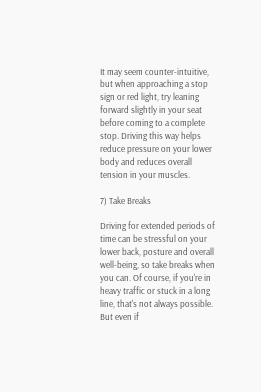It may seem counter-intuitive, but when approaching a stop sign or red light, try leaning forward slightly in your seat before coming to a complete stop. Driving this way helps reduce pressure on your lower body and reduces overall tension in your muscles.

7) Take Breaks

Driving for extended periods of time can be stressful on your lower back, posture and overall well-being, so take breaks when you can. Of course, if you're in heavy traffic or stuck in a long line, that's not always possible. But even if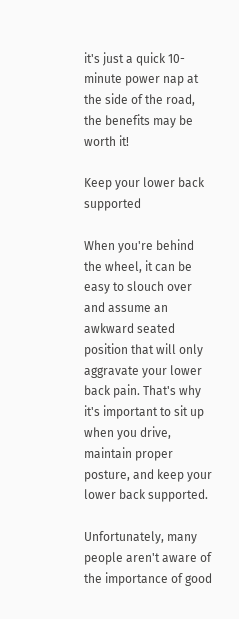it's just a quick 10-minute power nap at the side of the road, the benefits may be worth it!

Keep your lower back supported

When you're behind the wheel, it can be easy to slouch over and assume an awkward seated position that will only aggravate your lower back pain. That's why it's important to sit up when you drive, maintain proper posture, and keep your lower back supported.

Unfortunately, many people aren't aware of the importance of good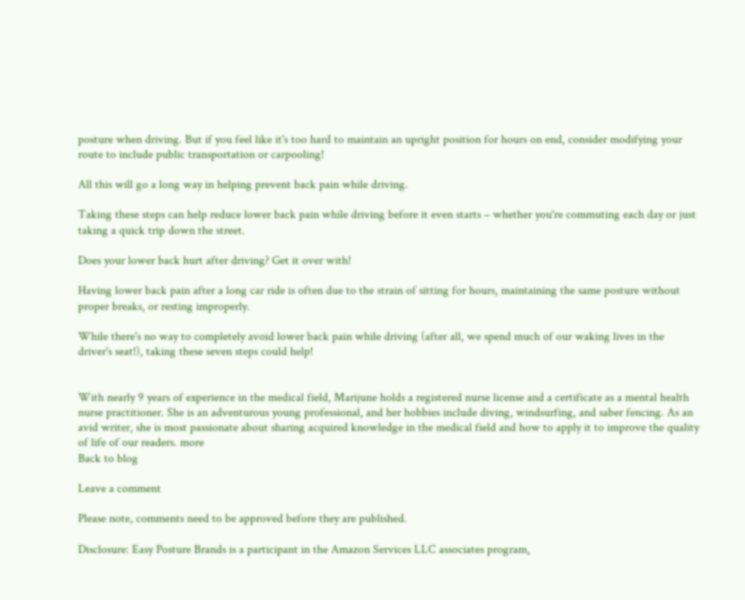posture when driving. But if you feel like it's too hard to maintain an upright position for hours on end, consider modifying your route to include public transportation or carpooling!

All this will go a long way in helping prevent back pain while driving.

Taking these steps can help reduce lower back pain while driving before it even starts – whether you're commuting each day or just taking a quick trip down the street.

Does your lower back hurt after driving? Get it over with!

Having lower back pain after a long car ride is often due to the strain of sitting for hours, maintaining the same posture without proper breaks, or resting improperly.

While there's no way to completely avoid lower back pain while driving (after all, we spend much of our waking lives in the driver's seat!), taking these seven steps could help!


With nearly 9 years of experience in the medical field, Marijune holds a registered nurse license and a certificate as a mental health nurse practitioner. She is an adventurous young professional, and her hobbies include diving, windsurfing, and saber fencing. As an avid writer, she is most passionate about sharing acquired knowledge in the medical field and how to apply it to improve the quality of life of our readers. more
Back to blog

Leave a comment

Please note, comments need to be approved before they are published.

Disclosure: Easy Posture Brands is a participant in the Amazon Services LLC associates program,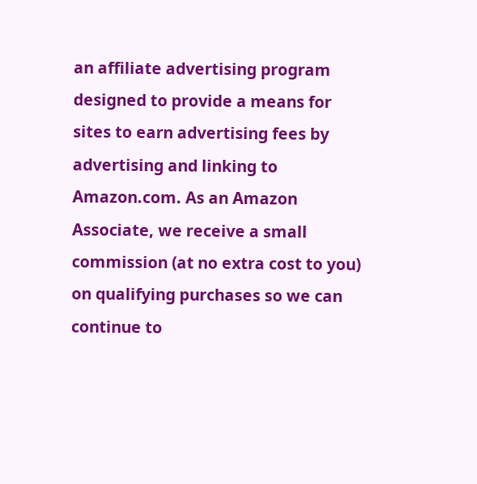an affiliate advertising program designed to provide a means for sites to earn advertising fees by advertising and linking to Amazon.com. As an Amazon Associate, we receive a small commission (at no extra cost to you) on qualifying purchases so we can continue to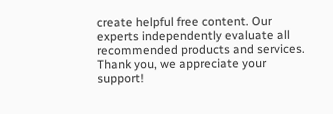create helpful free content. Our experts independently evaluate all recommended products and services. Thank you, we appreciate your support!